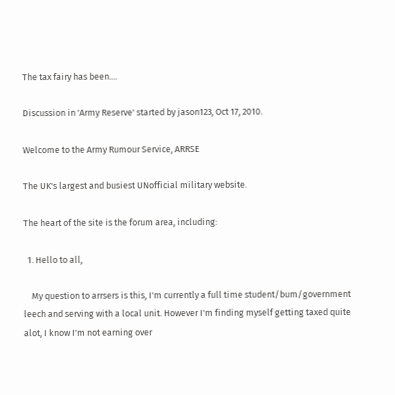The tax fairy has been....

Discussion in 'Army Reserve' started by jason123, Oct 17, 2010.

Welcome to the Army Rumour Service, ARRSE

The UK's largest and busiest UNofficial military website.

The heart of the site is the forum area, including:

  1. Hello to all,

    My question to arrsers is this, I'm currently a full time student/bum/government leech and serving with a local unit. However I'm finding myself getting taxed quite alot, I know I'm not earning over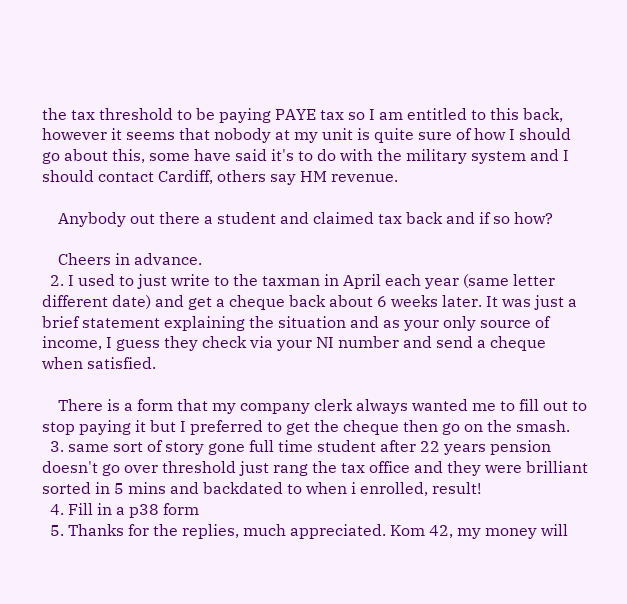the tax threshold to be paying PAYE tax so I am entitled to this back, however it seems that nobody at my unit is quite sure of how I should go about this, some have said it's to do with the military system and I should contact Cardiff, others say HM revenue.

    Anybody out there a student and claimed tax back and if so how?

    Cheers in advance.
  2. I used to just write to the taxman in April each year (same letter different date) and get a cheque back about 6 weeks later. It was just a brief statement explaining the situation and as your only source of income, I guess they check via your NI number and send a cheque when satisfied.

    There is a form that my company clerk always wanted me to fill out to stop paying it but I preferred to get the cheque then go on the smash.
  3. same sort of story gone full time student after 22 years pension doesn't go over threshold just rang the tax office and they were brilliant sorted in 5 mins and backdated to when i enrolled, result!
  4. Fill in a p38 form
  5. Thanks for the replies, much appreciated. Kom 42, my money will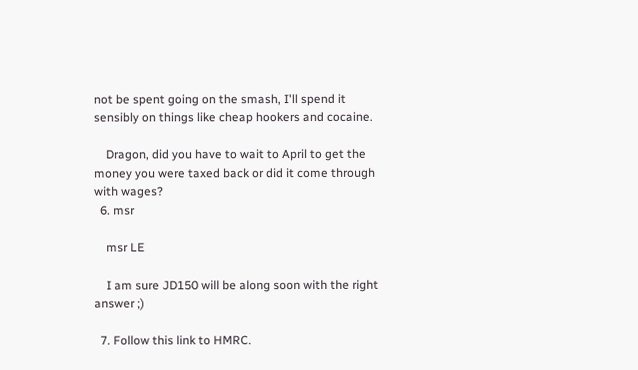not be spent going on the smash, I'll spend it sensibly on things like cheap hookers and cocaine.

    Dragon, did you have to wait to April to get the money you were taxed back or did it come through with wages?
  6. msr

    msr LE

    I am sure JD150 will be along soon with the right answer ;)

  7. Follow this link to HMRC.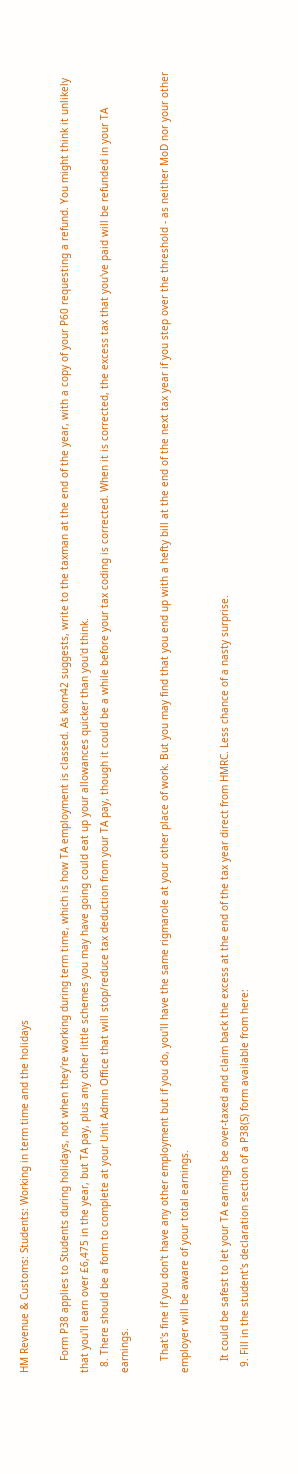HM Revenue & Customs: Students: Working in term time and the holidays

    Form P38 applies to Students during holidays, not when they're working during term time, which is how TA employment is classed. As kom42 suggests, write to the taxman at the end of the year, with a copy of your P60 requesting a refund. You might think it unlikely that you'll earn over £6,475 in the year, but TA pay, plus any other little schemes you may have going could eat up your allowances quicker than you'd think.
  8. There should be a form to complete at your Unit Admin Office that will stop/reduce tax deduction from your TA pay, though it could be a while before your tax coding is corrected. When it is corrected, the excess tax that you've paid will be refunded in your TA earnings.

    That's fine if you don't have any other employment but if you do, you'll have the same rigmarole at your other place of work. But you may find that you end up with a hefty bill at the end of the next tax year if you step over the threshold - as neither MoD nor your other employer will be aware of your total earnings.

    It could be safest to let your TA earnings be over-taxed and claim back the excess at the end of the tax year direct from HMRC. Less chance of a nasty surprise.
  9. Fill in the student's declaration section of a P38(S) form available from here: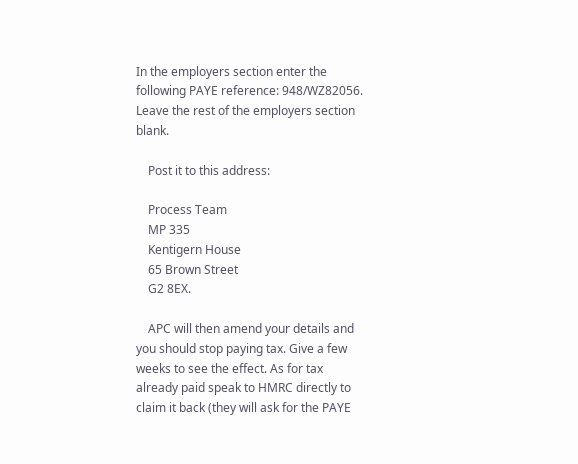In the employers section enter the following PAYE reference: 948/WZ82056. Leave the rest of the employers section blank.

    Post it to this address:

    Process Team
    MP 335
    Kentigern House
    65 Brown Street
    G2 8EX.

    APC will then amend your details and you should stop paying tax. Give a few weeks to see the effect. As for tax already paid speak to HMRC directly to claim it back (they will ask for the PAYE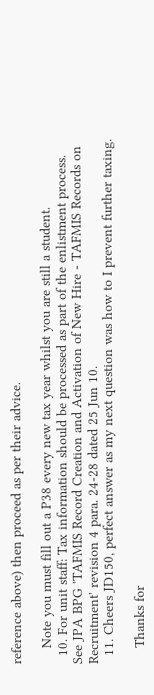reference above) then proceed as per their advice.

    Note you must fill out a P38 every new tax year whilst you are still a student.
  10. For unit staff: Tax information should be processed as part of the enlistment process. See JPA BPG 'TAFMIS Record Creation and Activation of New Hire - TAFMIS Records on Recruitment' revision 4 para. 24-28 dated 25 Jun 10.
  11. Cheers JD150, perfect answer as my next question was how to I prevent further taxing.

    Thanks for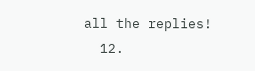all the replies!
  12.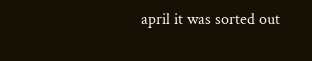april it was sorted out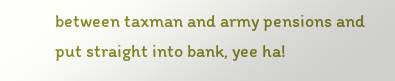between taxman and army pensions and put straight into bank, yee ha!